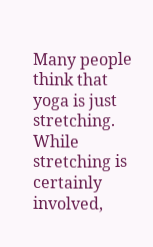Many people think that yoga is just stretching. While stretching is certainly involved,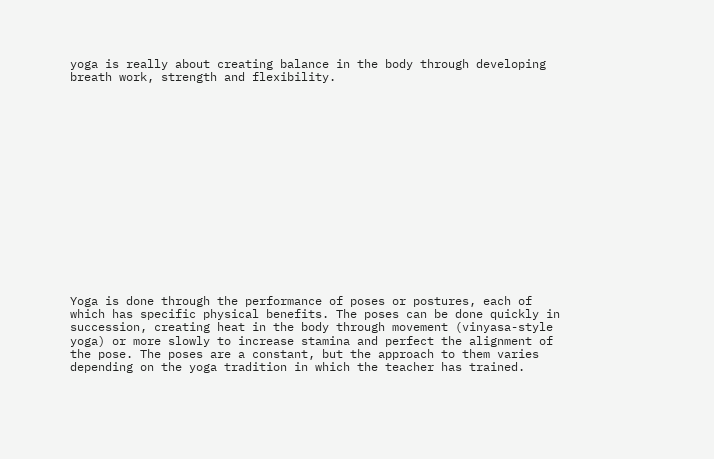yoga is really about creating balance in the body through developing breath work, strength and flexibility.
















Yoga is done through the performance of poses or postures, each of which has specific physical benefits. The poses can be done quickly in succession, creating heat in the body through movement (vinyasa-style yoga) or more slowly to increase stamina and perfect the alignment of the pose. The poses are a constant, but the approach to them varies depending on the yoga tradition in which the teacher has trained.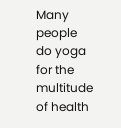Many people do yoga for the multitude of health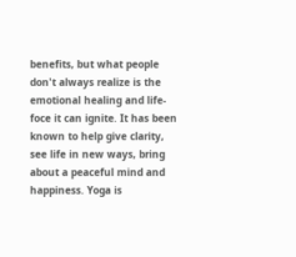benefits, but what people don't always realize is the emotional healing and life-foce it can ignite. It has been known to help give clarity, see life in new ways, bring about a peaceful mind and happiness. Yoga is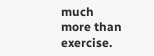much more than exercise.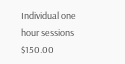Individual one hour sessions $150.00